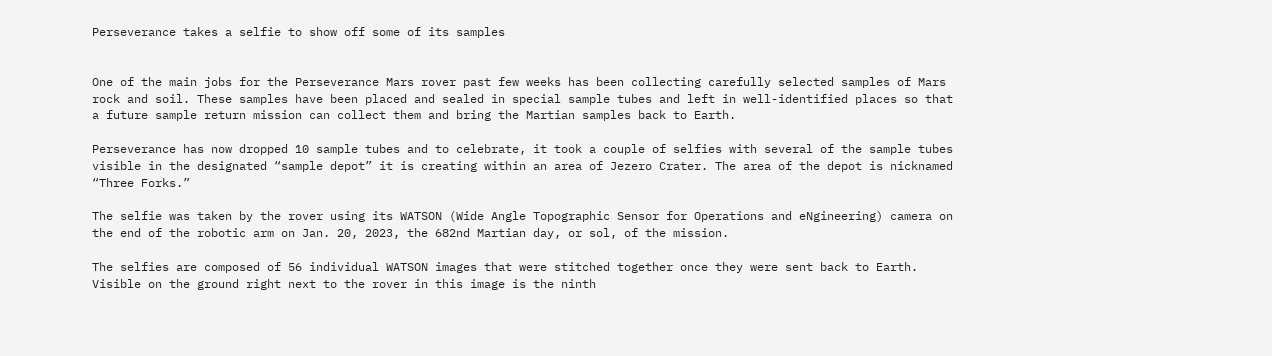Perseverance takes a selfie to show off some of its samples


One of the main jobs for the Perseverance Mars rover past few weeks has been collecting carefully selected samples of Mars rock and soil. These samples have been placed and sealed in special sample tubes and left in well-identified places so that a future sample return mission can collect them and bring the Martian samples back to Earth.

Perseverance has now dropped 10 sample tubes and to celebrate, it took a couple of selfies with several of the sample tubes visible in the designated “sample depot” it is creating within an area of Jezero Crater. The area of the depot is nicknamed “Three Forks.”

The selfie was taken by the rover using its WATSON (Wide Angle Topographic Sensor for Operations and eNgineering) camera on the end of the robotic arm on Jan. 20, 2023, the 682nd Martian day, or sol, of the mission.

The selfies are composed of 56 individual WATSON images that were stitched together once they were sent back to Earth. Visible on the ground right next to the rover in this image is the ninth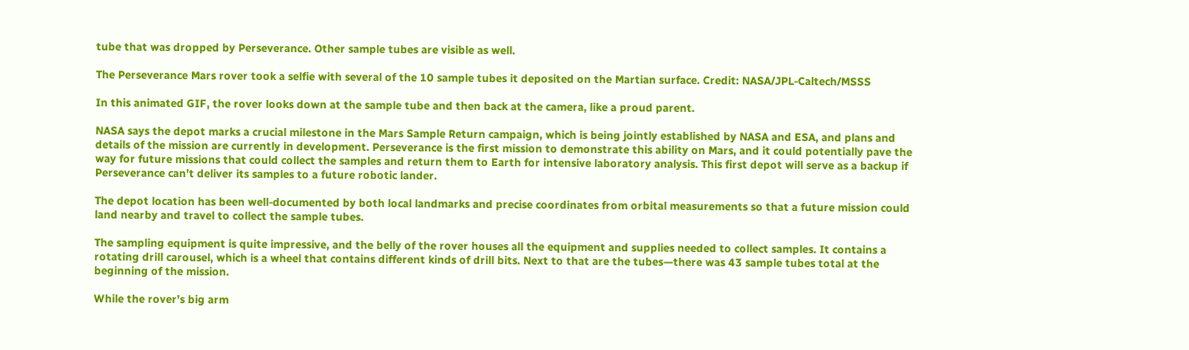tube that was dropped by Perseverance. Other sample tubes are visible as well.

The Perseverance Mars rover took a selfie with several of the 10 sample tubes it deposited on the Martian surface. Credit: NASA/JPL-Caltech/MSSS

In this animated GIF, the rover looks down at the sample tube and then back at the camera, like a proud parent.

NASA says the depot marks a crucial milestone in the Mars Sample Return campaign, which is being jointly established by NASA and ESA, and plans and details of the mission are currently in development. Perseverance is the first mission to demonstrate this ability on Mars, and it could potentially pave the way for future missions that could collect the samples and return them to Earth for intensive laboratory analysis. This first depot will serve as a backup if Perseverance can’t deliver its samples to a future robotic lander.

The depot location has been well-documented by both local landmarks and precise coordinates from orbital measurements so that a future mission could land nearby and travel to collect the sample tubes.

The sampling equipment is quite impressive, and the belly of the rover houses all the equipment and supplies needed to collect samples. It contains a rotating drill carousel, which is a wheel that contains different kinds of drill bits. Next to that are the tubes—there was 43 sample tubes total at the beginning of the mission.

While the rover’s big arm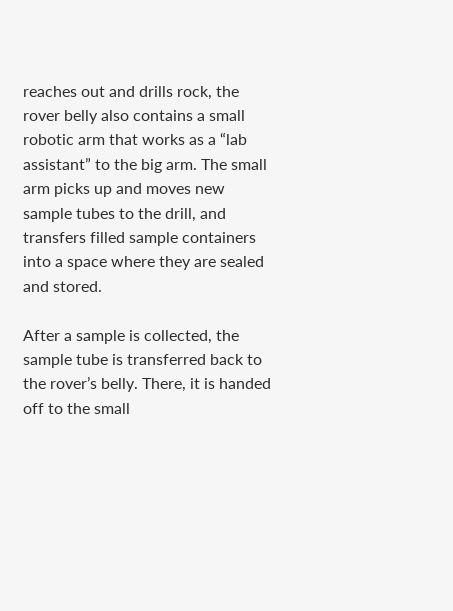reaches out and drills rock, the rover belly also contains a small robotic arm that works as a “lab assistant” to the big arm. The small arm picks up and moves new sample tubes to the drill, and transfers filled sample containers into a space where they are sealed and stored.

After a sample is collected, the sample tube is transferred back to the rover’s belly. There, it is handed off to the small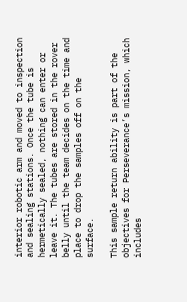interior robotic arm and moved to inspection and sealing stations. Once the tube is hermetically sealed, nothing can enter or leave it. The tubes are stored in the rover belly until the team decides on the time and place to drop the samples off on the surface.

This sample return ability is part of the objectives for Perseverance’s mission, which includes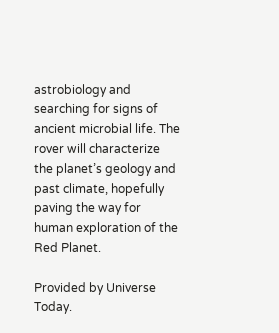astrobiology and searching for signs of ancient microbial life. The rover will characterize the planet’s geology and past climate, hopefully paving the way for human exploration of the Red Planet.

Provided by Universe Today.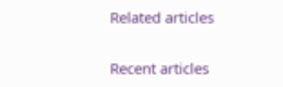Related articles

Recent articles